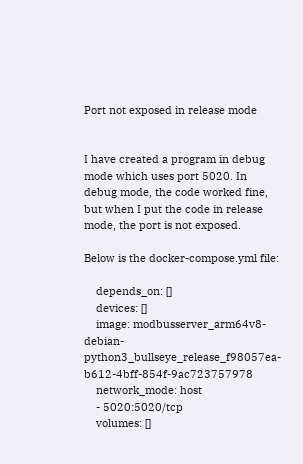Port not exposed in release mode


I have created a program in debug mode which uses port 5020. In debug mode, the code worked fine, but when I put the code in release mode, the port is not exposed.

Below is the docker-compose.yml file:

    depends_on: []
    devices: []
    image: modbusserver_arm64v8-debian-python3_bullseye_release_f98057ea-b612-4bff-854f-9ac723757978
    network_mode: host
    - 5020:5020/tcp
    volumes: []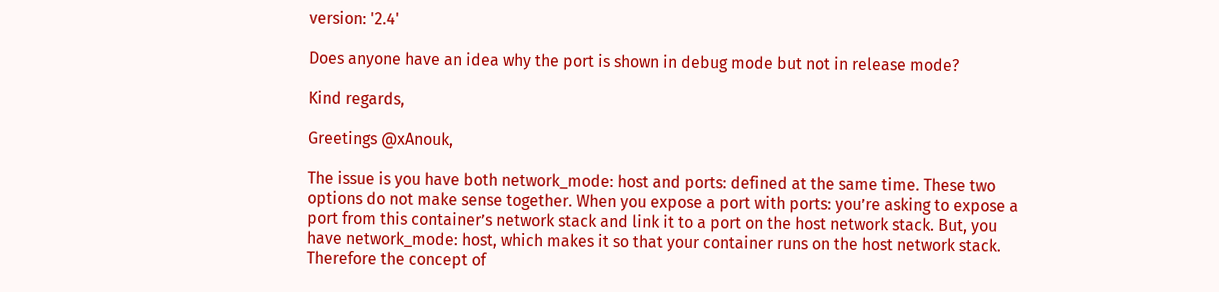version: '2.4'

Does anyone have an idea why the port is shown in debug mode but not in release mode?

Kind regards,

Greetings @xAnouk,

The issue is you have both network_mode: host and ports: defined at the same time. These two options do not make sense together. When you expose a port with ports: you’re asking to expose a port from this container’s network stack and link it to a port on the host network stack. But, you have network_mode: host, which makes it so that your container runs on the host network stack. Therefore the concept of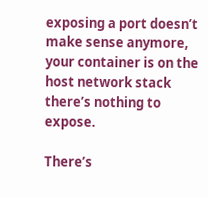exposing a port doesn’t make sense anymore, your container is on the host network stack there’s nothing to expose.

There’s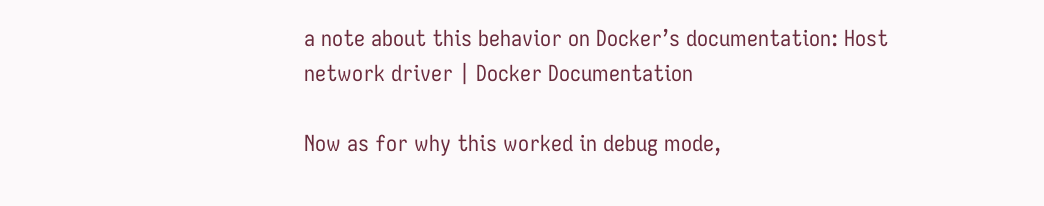a note about this behavior on Docker’s documentation: Host network driver | Docker Documentation

Now as for why this worked in debug mode,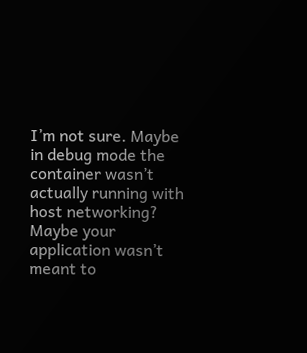I’m not sure. Maybe in debug mode the container wasn’t actually running with host networking? Maybe your application wasn’t meant to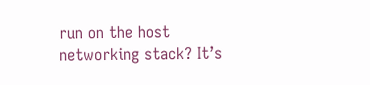run on the host networking stack? It’s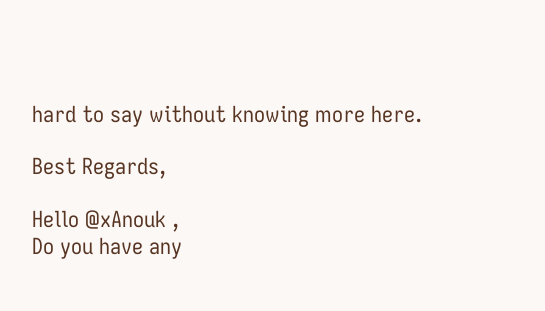hard to say without knowing more here.

Best Regards,

Hello @xAnouk ,
Do you have any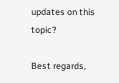updates on this topic?

Best regards,